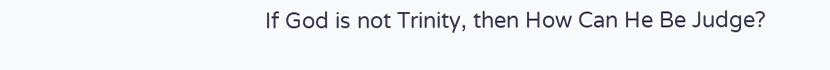If God is not Trinity, then How Can He Be Judge?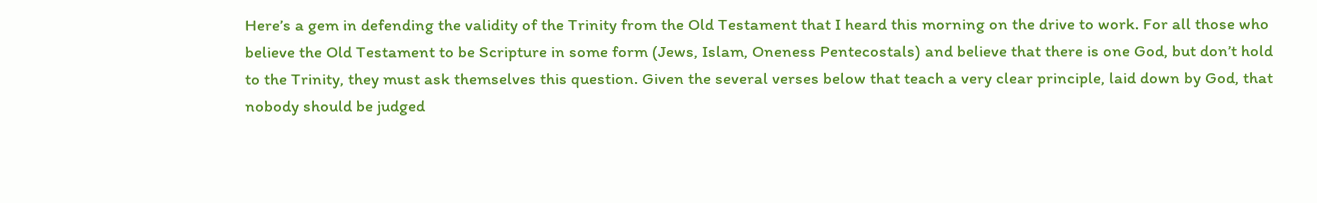Here’s a gem in defending the validity of the Trinity from the Old Testament that I heard this morning on the drive to work. For all those who believe the Old Testament to be Scripture in some form (Jews, Islam, Oneness Pentecostals) and believe that there is one God, but don’t hold to the Trinity, they must ask themselves this question. Given the several verses below that teach a very clear principle, laid down by God, that nobody should be judged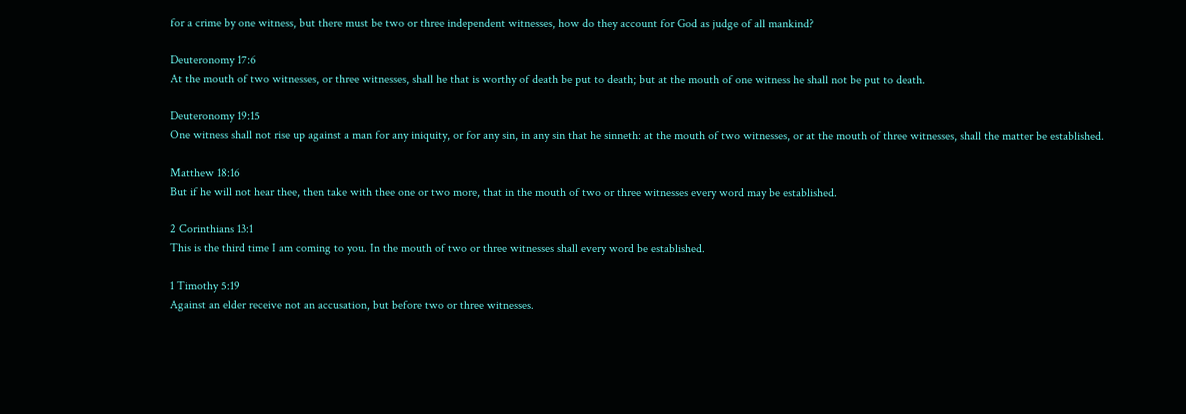for a crime by one witness, but there must be two or three independent witnesses, how do they account for God as judge of all mankind?

Deuteronomy 17:6
At the mouth of two witnesses, or three witnesses, shall he that is worthy of death be put to death; but at the mouth of one witness he shall not be put to death.

Deuteronomy 19:15
One witness shall not rise up against a man for any iniquity, or for any sin, in any sin that he sinneth: at the mouth of two witnesses, or at the mouth of three witnesses, shall the matter be established.

Matthew 18:16
But if he will not hear thee, then take with thee one or two more, that in the mouth of two or three witnesses every word may be established.

2 Corinthians 13:1
This is the third time I am coming to you. In the mouth of two or three witnesses shall every word be established.

1 Timothy 5:19
Against an elder receive not an accusation, but before two or three witnesses.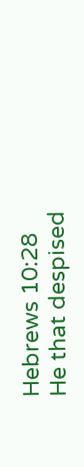Hebrews 10:28
He that despised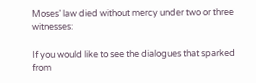Moses’ law died without mercy under two or three witnesses:

If you would like to see the dialogues that sparked from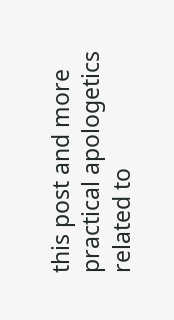this post and more practical apologetics related to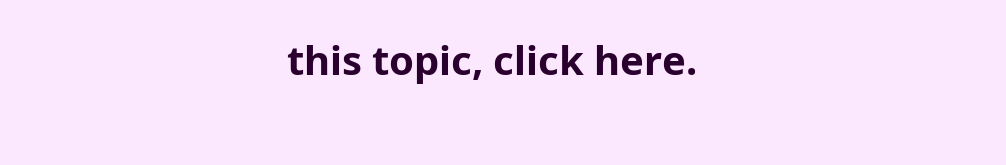this topic, click here.